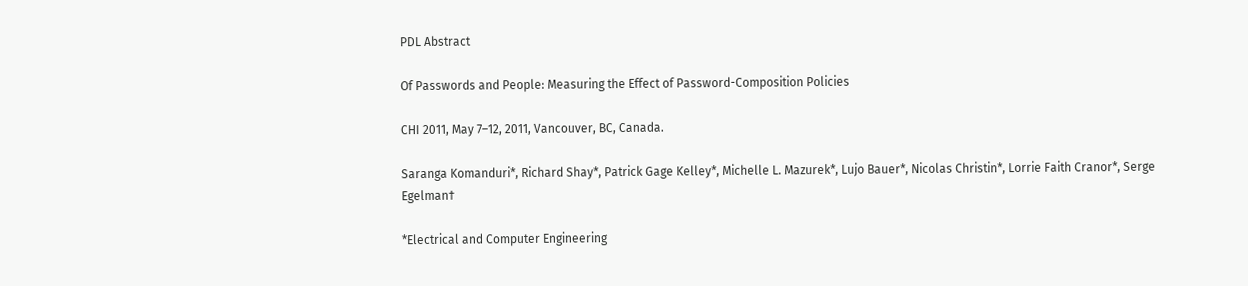PDL Abstract

Of Passwords and People: Measuring the Effect of Password-Composition Policies

CHI 2011, May 7–12, 2011, Vancouver, BC, Canada.

Saranga Komanduri*, Richard Shay*, Patrick Gage Kelley*, Michelle L. Mazurek*, Lujo Bauer*, Nicolas Christin*, Lorrie Faith Cranor*, Serge Egelman†

*Electrical and Computer Engineering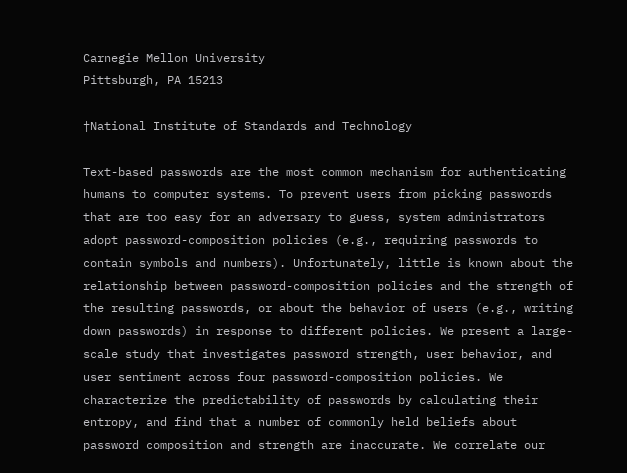Carnegie Mellon University
Pittsburgh, PA 15213

†National Institute of Standards and Technology

Text-based passwords are the most common mechanism for authenticating humans to computer systems. To prevent users from picking passwords that are too easy for an adversary to guess, system administrators adopt password-composition policies (e.g., requiring passwords to contain symbols and numbers). Unfortunately, little is known about the relationship between password-composition policies and the strength of the resulting passwords, or about the behavior of users (e.g., writing down passwords) in response to different policies. We present a large-scale study that investigates password strength, user behavior, and user sentiment across four password-composition policies. We characterize the predictability of passwords by calculating their entropy, and find that a number of commonly held beliefs about password composition and strength are inaccurate. We correlate our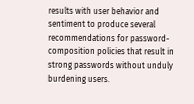results with user behavior and sentiment to produce several recommendations for password-composition policies that result in strong passwords without unduly burdening users.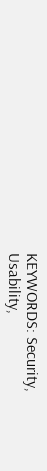KEYWORDS: Security, Usability,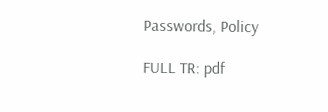Passwords, Policy

FULL TR: pdf